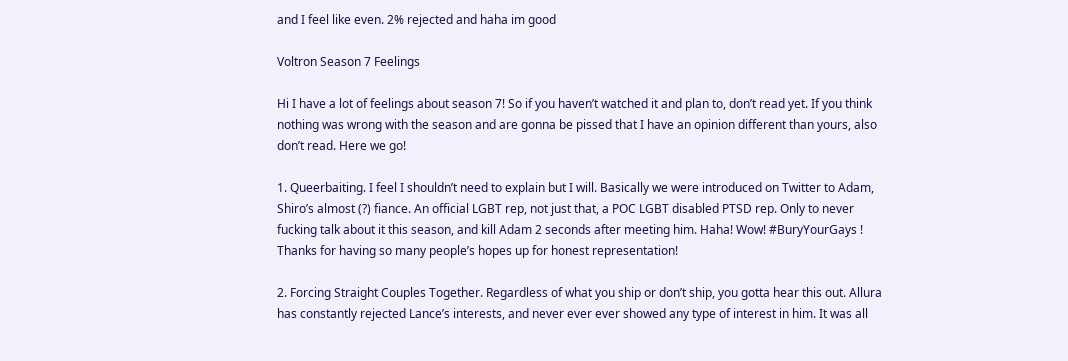and I feel like even. 2% rejected and haha im good

Voltron Season 7 Feelings

Hi I have a lot of feelings about season 7! So if you haven’t watched it and plan to, don’t read yet. If you think nothing was wrong with the season and are gonna be pissed that I have an opinion different than yours, also don’t read. Here we go!

1. Queerbaiting. I feel I shouldn’t need to explain but I will. Basically we were introduced on Twitter to Adam, Shiro’s almost (?) fiance. An official LGBT rep, not just that, a POC LGBT disabled PTSD rep. Only to never fucking talk about it this season, and kill Adam 2 seconds after meeting him. Haha! Wow! #BuryYourGays ! Thanks for having so many people’s hopes up for honest representation!

2. Forcing Straight Couples Together. Regardless of what you ship or don’t ship, you gotta hear this out. Allura has constantly rejected Lance’s interests, and never ever ever showed any type of interest in him. It was all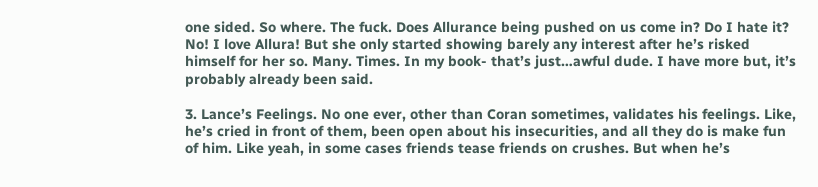one sided. So where. The fuck. Does Allurance being pushed on us come in? Do I hate it? No! I love Allura! But she only started showing barely any interest after he’s risked himself for her so. Many. Times. In my book- that’s just…awful dude. I have more but, it’s probably already been said.

3. Lance’s Feelings. No one ever, other than Coran sometimes, validates his feelings. Like, he’s cried in front of them, been open about his insecurities, and all they do is make fun of him. Like yeah, in some cases friends tease friends on crushes. But when he’s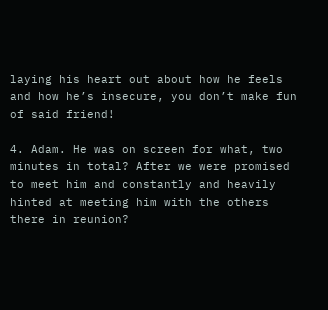laying his heart out about how he feels and how he’s insecure, you don’t make fun of said friend!

4. Adam. He was on screen for what, two minutes in total? After we were promised to meet him and constantly and heavily hinted at meeting him with the others there in reunion?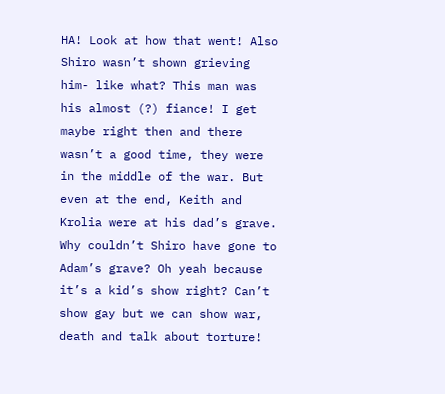HA! Look at how that went! Also Shiro wasn’t shown grieving him- like what? This man was his almost (?) fiance! I get maybe right then and there wasn’t a good time, they were in the middle of the war. But even at the end, Keith and Krolia were at his dad’s grave. Why couldn’t Shiro have gone to Adam’s grave? Oh yeah because it’s a kid’s show right? Can’t show gay but we can show war, death and talk about torture!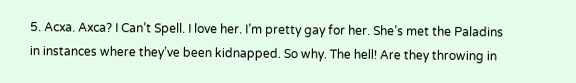5. Acxa. Axca? I Can’t Spell. I love her. I’m pretty gay for her. She’s met the Paladins in instances where they’ve been kidnapped. So why. The hell! Are they throwing in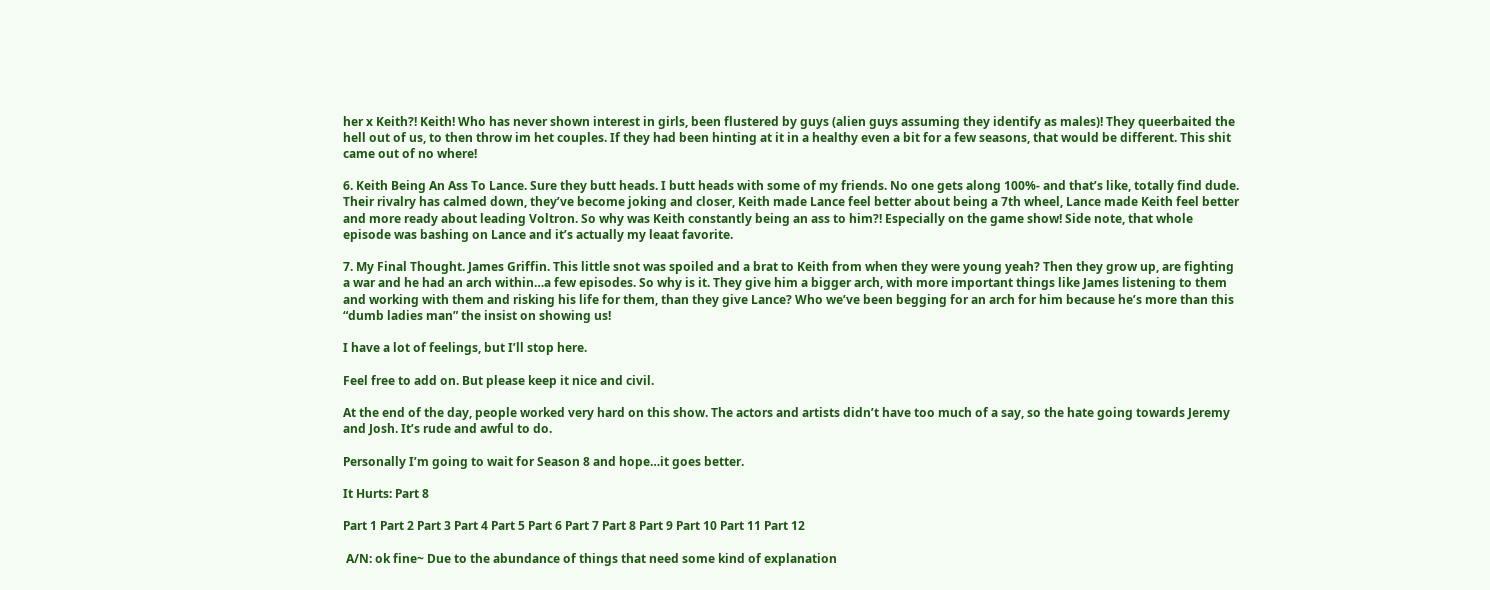her x Keith?! Keith! Who has never shown interest in girls, been flustered by guys (alien guys assuming they identify as males)! They queerbaited the hell out of us, to then throw im het couples. If they had been hinting at it in a healthy even a bit for a few seasons, that would be different. This shit came out of no where!

6. Keith Being An Ass To Lance. Sure they butt heads. I butt heads with some of my friends. No one gets along 100%- and that’s like, totally find dude. Their rivalry has calmed down, they’ve become joking and closer, Keith made Lance feel better about being a 7th wheel, Lance made Keith feel better and more ready about leading Voltron. So why was Keith constantly being an ass to him?! Especially on the game show! Side note, that whole episode was bashing on Lance and it’s actually my leaat favorite.

7. My Final Thought. James Griffin. This little snot was spoiled and a brat to Keith from when they were young yeah? Then they grow up, are fighting a war and he had an arch within…a few episodes. So why is it. They give him a bigger arch, with more important things like James listening to them and working with them and risking his life for them, than they give Lance? Who we’ve been begging for an arch for him because he’s more than this “dumb ladies man” the insist on showing us!

I have a lot of feelings, but I’ll stop here.

Feel free to add on. But please keep it nice and civil.

At the end of the day, people worked very hard on this show. The actors and artists didn’t have too much of a say, so the hate going towards Jeremy and Josh. It’s rude and awful to do.

Personally I’m going to wait for Season 8 and hope…it goes better.

It Hurts: Part 8

Part 1 Part 2 Part 3 Part 4 Part 5 Part 6 Part 7 Part 8 Part 9 Part 10 Part 11 Part 12

 A/N: ok fine~ Due to the abundance of things that need some kind of explanation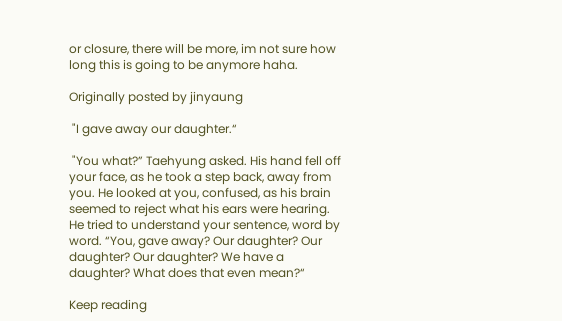or closure, there will be more, im not sure how long this is going to be anymore haha.

Originally posted by jinyaung

 "I gave away our daughter.“

 "You what?” Taehyung asked. His hand fell off your face, as he took a step back, away from you. He looked at you, confused, as his brain seemed to reject what his ears were hearing. He tried to understand your sentence, word by word. “You, gave away? Our daughter? Our daughter? Our daughter? We have a daughter? What does that even mean?“

Keep reading